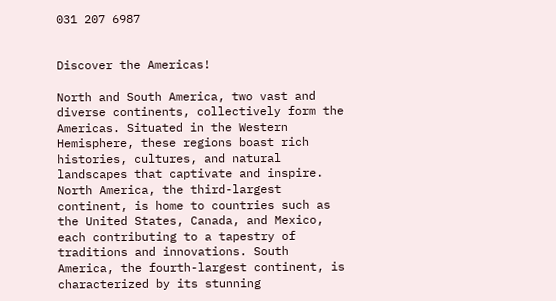031 207 6987


Discover the Americas!

North and South America, two vast and diverse continents, collectively form the Americas. Situated in the Western Hemisphere, these regions boast rich histories, cultures, and natural landscapes that captivate and inspire. North America, the third-largest continent, is home to countries such as the United States, Canada, and Mexico, each contributing to a tapestry of traditions and innovations. South America, the fourth-largest continent, is characterized by its stunning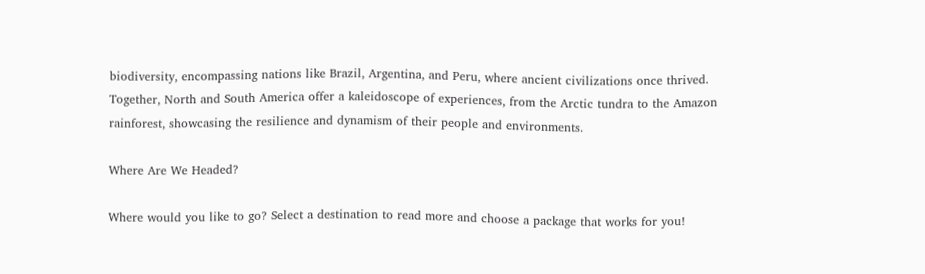biodiversity, encompassing nations like Brazil, Argentina, and Peru, where ancient civilizations once thrived. Together, North and South America offer a kaleidoscope of experiences, from the Arctic tundra to the Amazon rainforest, showcasing the resilience and dynamism of their people and environments.

Where Are We Headed?

Where would you like to go? Select a destination to read more and choose a package that works for you!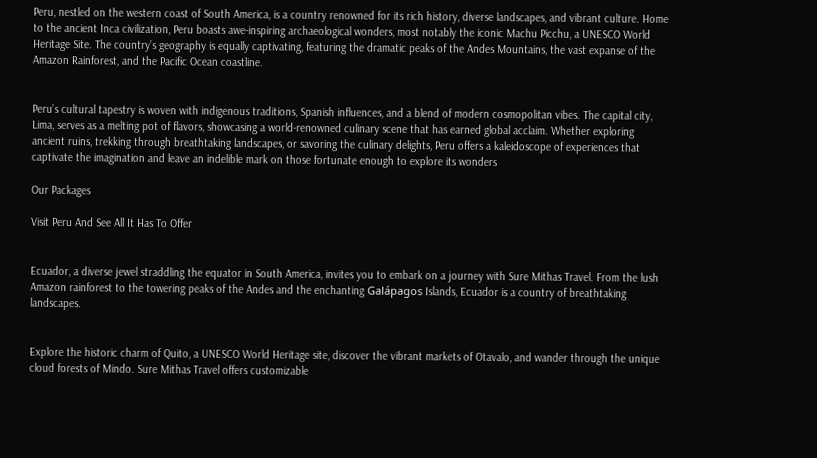Peru, nestled on the western coast of South America, is a country renowned for its rich history, diverse landscapes, and vibrant culture. Home to the ancient Inca civilization, Peru boasts awe-inspiring archaeological wonders, most notably the iconic Machu Picchu, a UNESCO World Heritage Site. The country’s geography is equally captivating, featuring the dramatic peaks of the Andes Mountains, the vast expanse of the Amazon Rainforest, and the Pacific Ocean coastline.


Peru’s cultural tapestry is woven with indigenous traditions, Spanish influences, and a blend of modern cosmopolitan vibes. The capital city, Lima, serves as a melting pot of flavors, showcasing a world-renowned culinary scene that has earned global acclaim. Whether exploring ancient ruins, trekking through breathtaking landscapes, or savoring the culinary delights, Peru offers a kaleidoscope of experiences that captivate the imagination and leave an indelible mark on those fortunate enough to explore its wonders

Our Packages

Visit Peru And See All It Has To Offer


Ecuador, a diverse jewel straddling the equator in South America, invites you to embark on a journey with Sure Mithas Travel. From the lush Amazon rainforest to the towering peaks of the Andes and the enchanting Galápagos Islands, Ecuador is a country of breathtaking landscapes.


Explore the historic charm of Quito, a UNESCO World Heritage site, discover the vibrant markets of Otavalo, and wander through the unique cloud forests of Mindo. Sure Mithas Travel offers customizable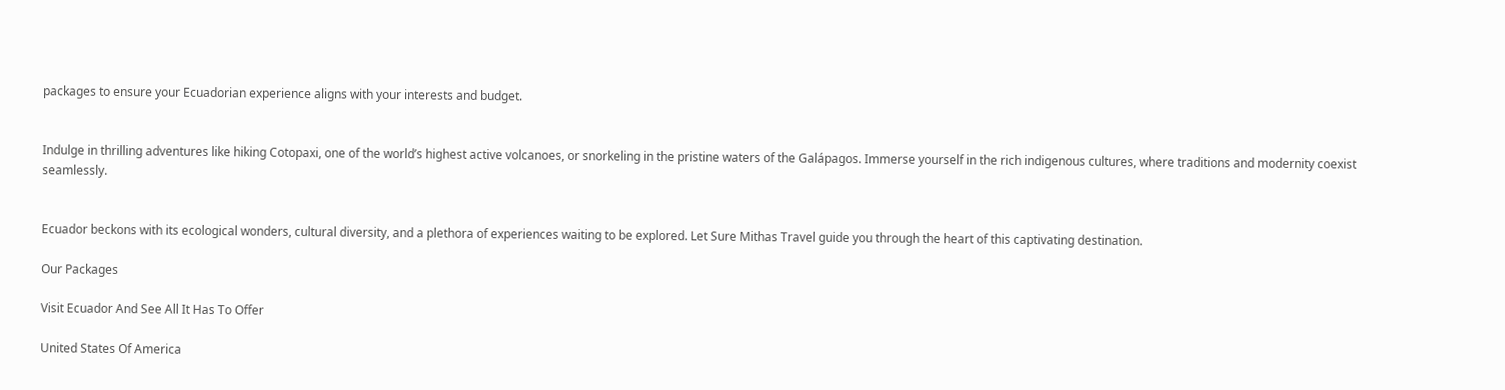packages to ensure your Ecuadorian experience aligns with your interests and budget.


Indulge in thrilling adventures like hiking Cotopaxi, one of the world’s highest active volcanoes, or snorkeling in the pristine waters of the Galápagos. Immerse yourself in the rich indigenous cultures, where traditions and modernity coexist seamlessly.


Ecuador beckons with its ecological wonders, cultural diversity, and a plethora of experiences waiting to be explored. Let Sure Mithas Travel guide you through the heart of this captivating destination.

Our Packages

Visit Ecuador And See All It Has To Offer

United States Of America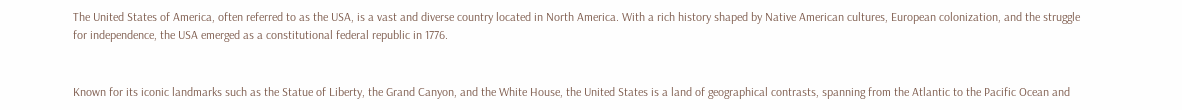The United States of America, often referred to as the USA, is a vast and diverse country located in North America. With a rich history shaped by Native American cultures, European colonization, and the struggle for independence, the USA emerged as a constitutional federal republic in 1776.


Known for its iconic landmarks such as the Statue of Liberty, the Grand Canyon, and the White House, the United States is a land of geographical contrasts, spanning from the Atlantic to the Pacific Ocean and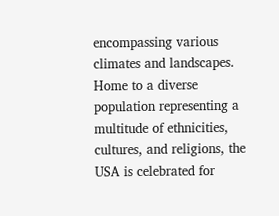encompassing various climates and landscapes. Home to a diverse population representing a multitude of ethnicities, cultures, and religions, the USA is celebrated for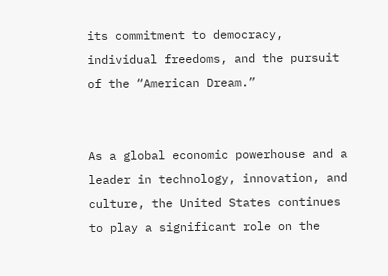its commitment to democracy, individual freedoms, and the pursuit of the “American Dream.”


As a global economic powerhouse and a leader in technology, innovation, and culture, the United States continues to play a significant role on the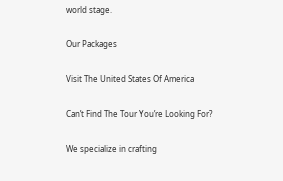world stage.

Our Packages

Visit The United States Of America

Can’t Find The Tour You’re Looking For?

We specialize in crafting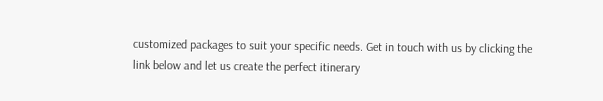customized packages to suit your specific needs. Get in touch with us by clicking the link below and let us create the perfect itinerary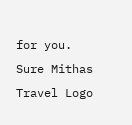for you.
Sure Mithas Travel Logo